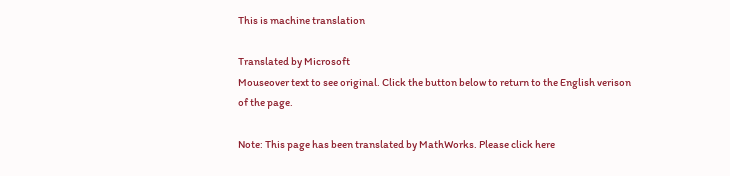This is machine translation

Translated by Microsoft
Mouseover text to see original. Click the button below to return to the English verison of the page.

Note: This page has been translated by MathWorks. Please click here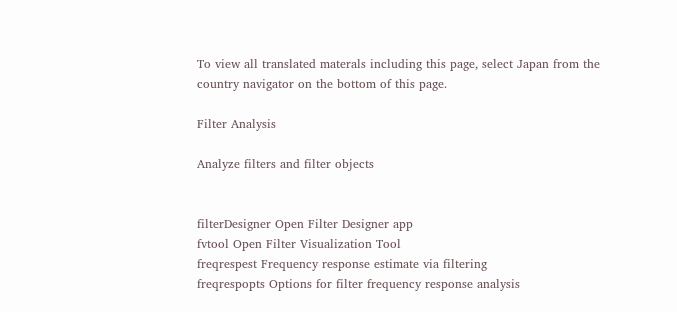To view all translated materals including this page, select Japan from the country navigator on the bottom of this page.

Filter Analysis

Analyze filters and filter objects


filterDesigner Open Filter Designer app
fvtool Open Filter Visualization Tool
freqrespest Frequency response estimate via filtering
freqrespopts Options for filter frequency response analysis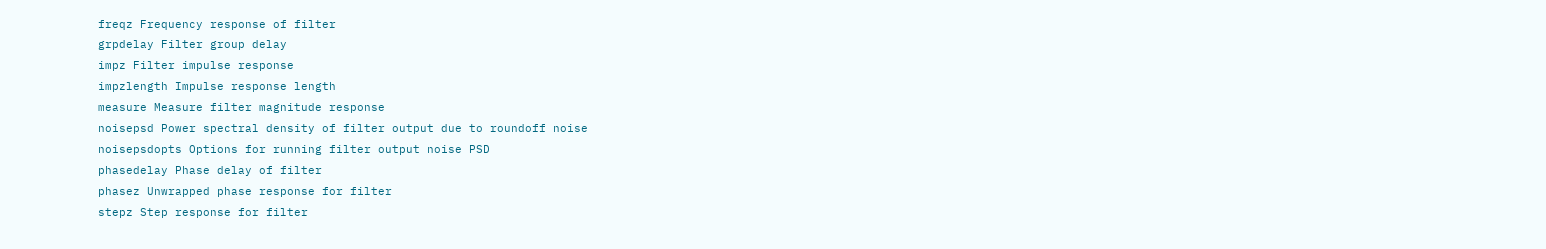freqz Frequency response of filter
grpdelay Filter group delay
impz Filter impulse response
impzlength Impulse response length
measure Measure filter magnitude response
noisepsd Power spectral density of filter output due to roundoff noise
noisepsdopts Options for running filter output noise PSD
phasedelay Phase delay of filter
phasez Unwrapped phase response for filter
stepz Step response for filter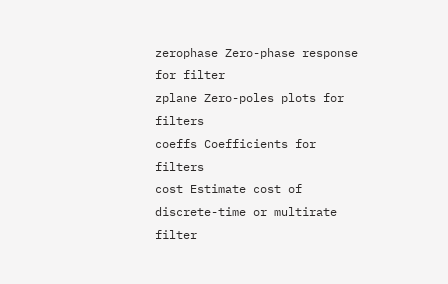zerophase Zero-phase response for filter
zplane Zero-poles plots for filters
coeffs Coefficients for filters
cost Estimate cost of discrete-time or multirate filter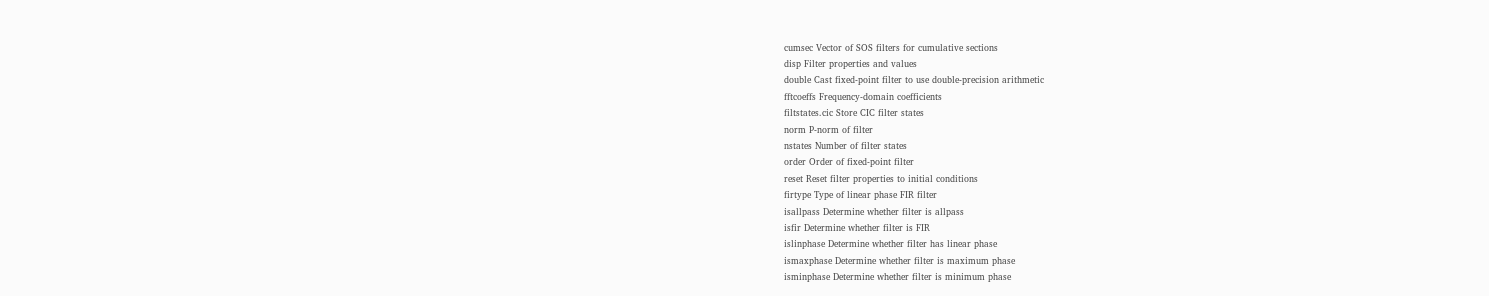cumsec Vector of SOS filters for cumulative sections
disp Filter properties and values
double Cast fixed-point filter to use double-precision arithmetic
fftcoeffs Frequency-domain coefficients
filtstates.cic Store CIC filter states
norm P-norm of filter
nstates Number of filter states
order Order of fixed-point filter
reset Reset filter properties to initial conditions
firtype Type of linear phase FIR filter
isallpass Determine whether filter is allpass
isfir Determine whether filter is FIR
islinphase Determine whether filter has linear phase
ismaxphase Determine whether filter is maximum phase
isminphase Determine whether filter is minimum phase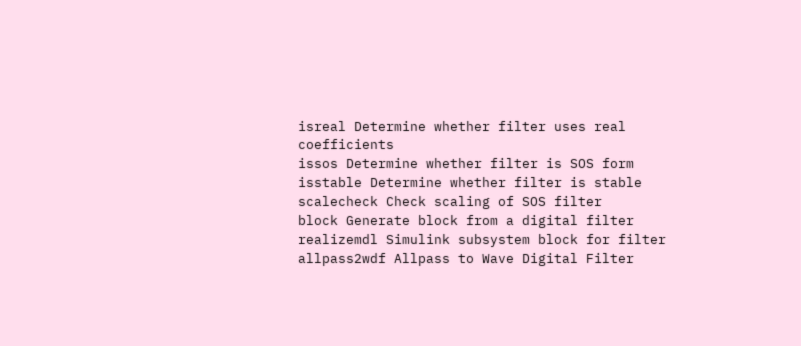isreal Determine whether filter uses real coefficients
issos Determine whether filter is SOS form
isstable Determine whether filter is stable
scalecheck Check scaling of SOS filter
block Generate block from a digital filter
realizemdl Simulink subsystem block for filter
allpass2wdf Allpass to Wave Digital Filter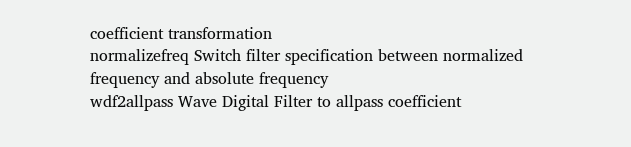coefficient transformation
normalizefreq Switch filter specification between normalized frequency and absolute frequency
wdf2allpass Wave Digital Filter to allpass coefficient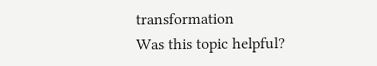transformation
Was this topic helpful?